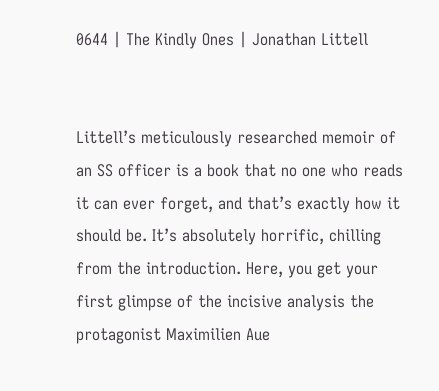0644 | The Kindly Ones | Jonathan Littell


Littell’s meticulously researched memoir of an SS officer is a book that no one who reads it can ever forget, and that’s exactly how it should be. It’s absolutely horrific, chilling from the introduction. Here, you get your first glimpse of the incisive analysis the protagonist Maximilien Aue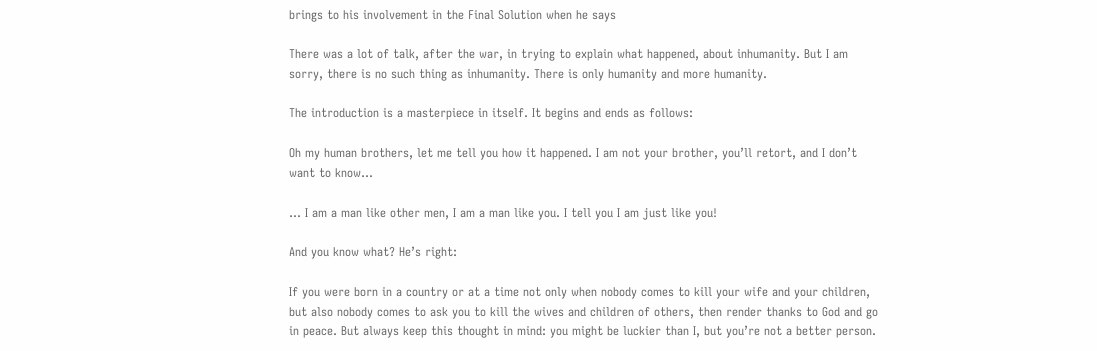brings to his involvement in the Final Solution when he says

There was a lot of talk, after the war, in trying to explain what happened, about inhumanity. But I am sorry, there is no such thing as inhumanity. There is only humanity and more humanity.

The introduction is a masterpiece in itself. It begins and ends as follows:

Oh my human brothers, let me tell you how it happened. I am not your brother, you’ll retort, and I don’t want to know…

… I am a man like other men, I am a man like you. I tell you I am just like you!

And you know what? He’s right:

If you were born in a country or at a time not only when nobody comes to kill your wife and your children, but also nobody comes to ask you to kill the wives and children of others, then render thanks to God and go in peace. But always keep this thought in mind: you might be luckier than I, but you’re not a better person.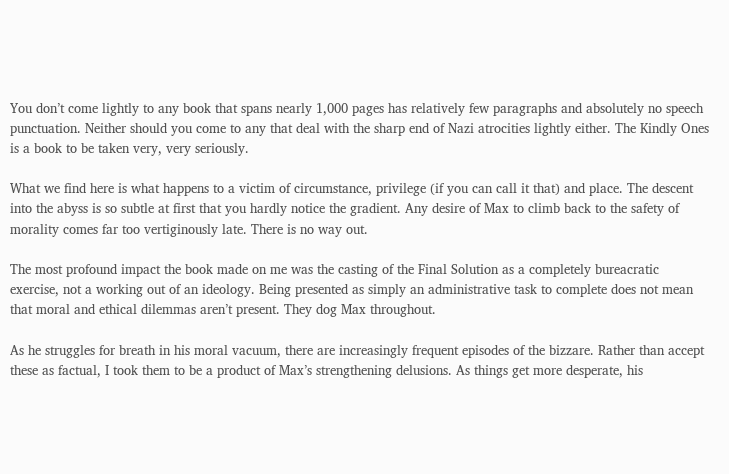You don’t come lightly to any book that spans nearly 1,000 pages has relatively few paragraphs and absolutely no speech punctuation. Neither should you come to any that deal with the sharp end of Nazi atrocities lightly either. The Kindly Ones is a book to be taken very, very seriously.

What we find here is what happens to a victim of circumstance, privilege (if you can call it that) and place. The descent into the abyss is so subtle at first that you hardly notice the gradient. Any desire of Max to climb back to the safety of morality comes far too vertiginously late. There is no way out.

The most profound impact the book made on me was the casting of the Final Solution as a completely bureacratic exercise, not a working out of an ideology. Being presented as simply an administrative task to complete does not mean that moral and ethical dilemmas aren’t present. They dog Max throughout.

As he struggles for breath in his moral vacuum, there are increasingly frequent episodes of the bizzare. Rather than accept these as factual, I took them to be a product of Max’s strengthening delusions. As things get more desperate, his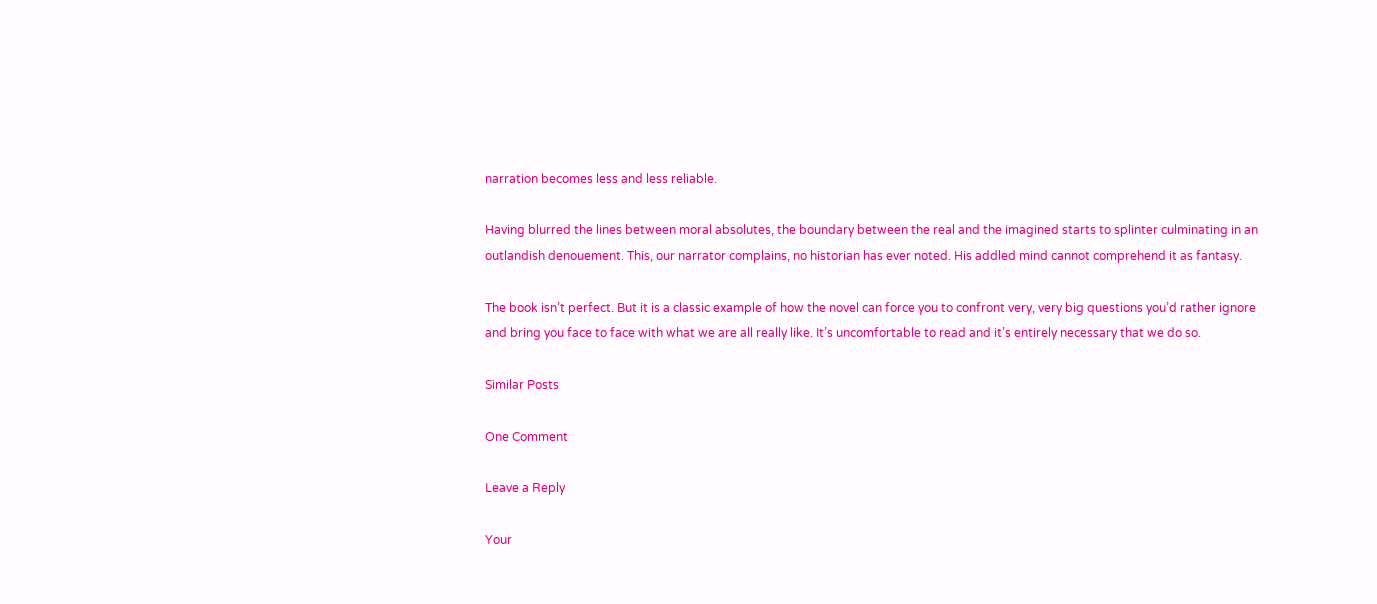narration becomes less and less reliable.

Having blurred the lines between moral absolutes, the boundary between the real and the imagined starts to splinter culminating in an outlandish denouement. This, our narrator complains, no historian has ever noted. His addled mind cannot comprehend it as fantasy.

The book isn’t perfect. But it is a classic example of how the novel can force you to confront very, very big questions you’d rather ignore and bring you face to face with what we are all really like. It’s uncomfortable to read and it’s entirely necessary that we do so.

Similar Posts

One Comment

Leave a Reply

Your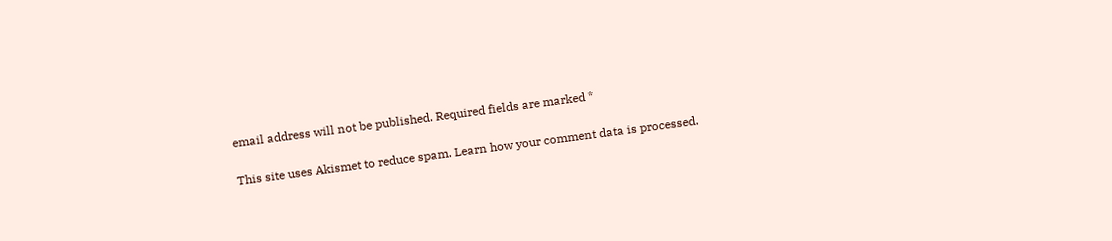email address will not be published. Required fields are marked *

This site uses Akismet to reduce spam. Learn how your comment data is processed.